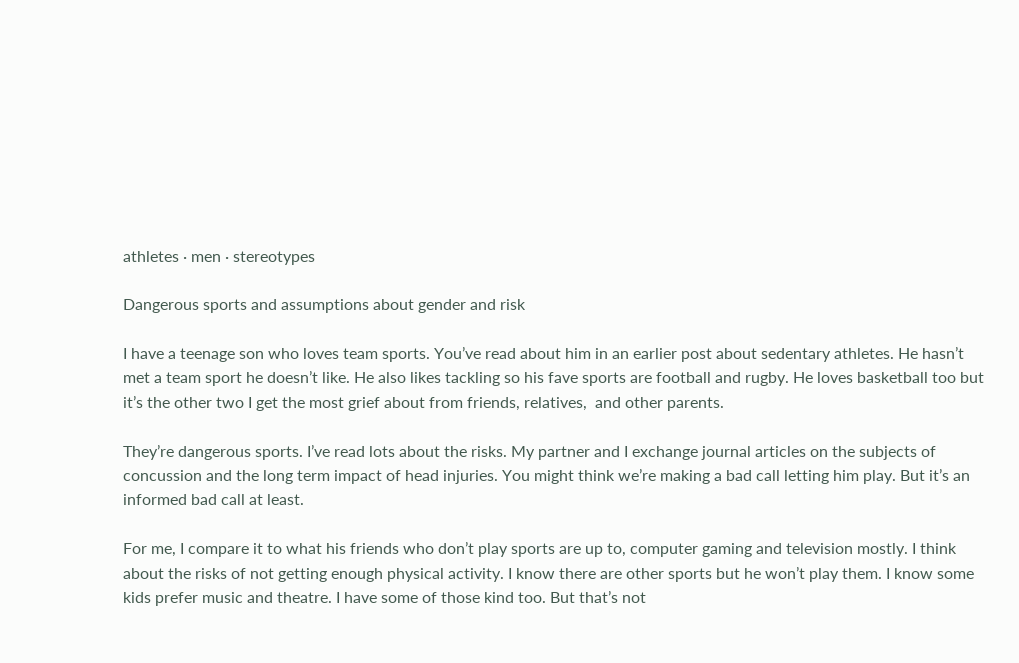athletes · men · stereotypes

Dangerous sports and assumptions about gender and risk

I have a teenage son who loves team sports. You’ve read about him in an earlier post about sedentary athletes. He hasn’t met a team sport he doesn’t like. He also likes tackling so his fave sports are football and rugby. He loves basketball too but it’s the other two I get the most grief about from friends, relatives,  and other parents.

They’re dangerous sports. I’ve read lots about the risks. My partner and I exchange journal articles on the subjects of concussion and the long term impact of head injuries. You might think we’re making a bad call letting him play. But it’s an informed bad call at least.

For me, I compare it to what his friends who don’t play sports are up to, computer gaming and television mostly. I think about the risks of not getting enough physical activity. I know there are other sports but he won’t play them. I know some kids prefer music and theatre. I have some of those kind too. But that’s not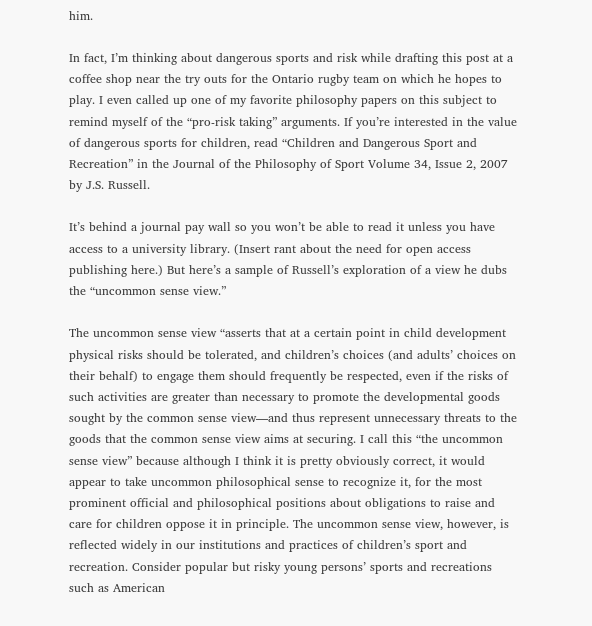him.

In fact, I’m thinking about dangerous sports and risk while drafting this post at a coffee shop near the try outs for the Ontario rugby team on which he hopes to play. I even called up one of my favorite philosophy papers on this subject to remind myself of the “pro-risk taking” arguments. If you’re interested in the value of dangerous sports for children, read “Children and Dangerous Sport and Recreation” in the Journal of the Philosophy of Sport Volume 34, Issue 2, 2007 by J.S. Russell.

It’s behind a journal pay wall so you won’t be able to read it unless you have access to a university library. (Insert rant about the need for open access publishing here.) But here’s a sample of Russell’s exploration of a view he dubs the “uncommon sense view.”

The uncommon sense view “asserts that at a certain point in child development physical risks should be tolerated, and children’s choices (and adults’ choices on their behalf) to engage them should frequently be respected, even if the risks of such activities are greater than necessary to promote the developmental goods sought by the common sense view—and thus represent unnecessary threats to the goods that the common sense view aims at securing. I call this “the uncommon sense view” because although I think it is pretty obviously correct, it would appear to take uncommon philosophical sense to recognize it, for the most prominent official and philosophical positions about obligations to raise and care for children oppose it in principle. The uncommon sense view, however, is reflected widely in our institutions and practices of children’s sport and recreation. Consider popular but risky young persons’ sports and recreations such as American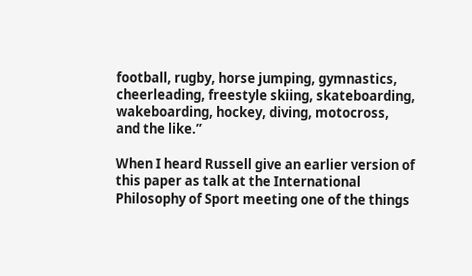football, rugby, horse jumping, gymnastics, cheerleading, freestyle skiing, skateboarding, wakeboarding, hockey, diving, motocross, and the like.”

When I heard Russell give an earlier version of this paper as talk at the International Philosophy of Sport meeting one of the things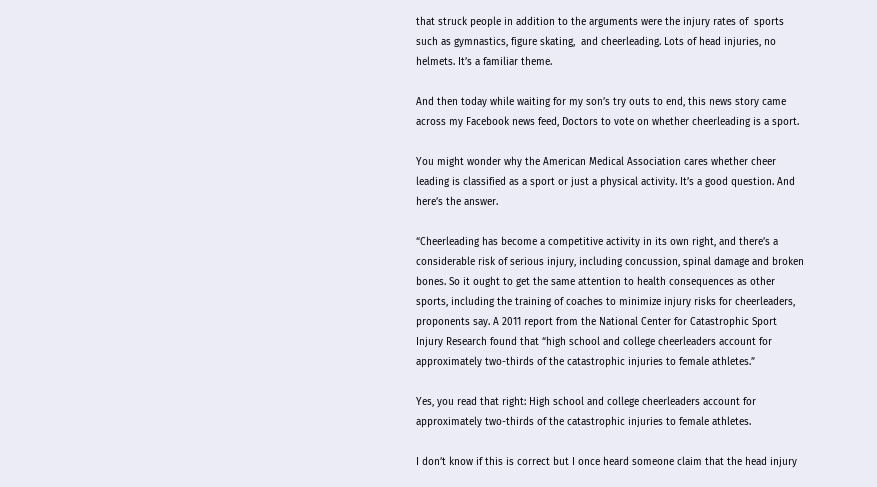that struck people in addition to the arguments were the injury rates of  sports such as gymnastics, figure skating,  and cheerleading. Lots of head injuries, no helmets. It’s a familiar theme.

And then today while waiting for my son’s try outs to end, this news story came across my Facebook news feed, Doctors to vote on whether cheerleading is a sport.

You might wonder why the American Medical Association cares whether cheer leading is classified as a sport or just a physical activity. It’s a good question. And here’s the answer.

“Cheerleading has become a competitive activity in its own right, and there’s a considerable risk of serious injury, including concussion, spinal damage and broken bones. So it ought to get the same attention to health consequences as other sports, including the training of coaches to minimize injury risks for cheerleaders, proponents say. A 2011 report from the National Center for Catastrophic Sport Injury Research found that “high school and college cheerleaders account for approximately two-thirds of the catastrophic injuries to female athletes.”

Yes, you read that right: High school and college cheerleaders account for approximately two-thirds of the catastrophic injuries to female athletes.

I don’t know if this is correct but I once heard someone claim that the head injury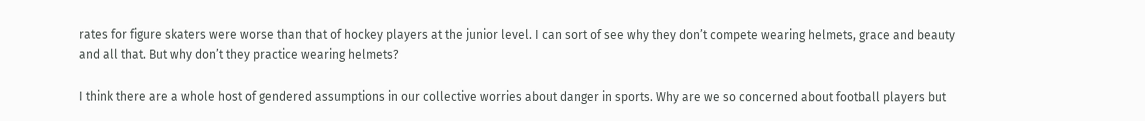rates for figure skaters were worse than that of hockey players at the junior level. I can sort of see why they don’t compete wearing helmets, grace and beauty and all that. But why don’t they practice wearing helmets?

I think there are a whole host of gendered assumptions in our collective worries about danger in sports. Why are we so concerned about football players but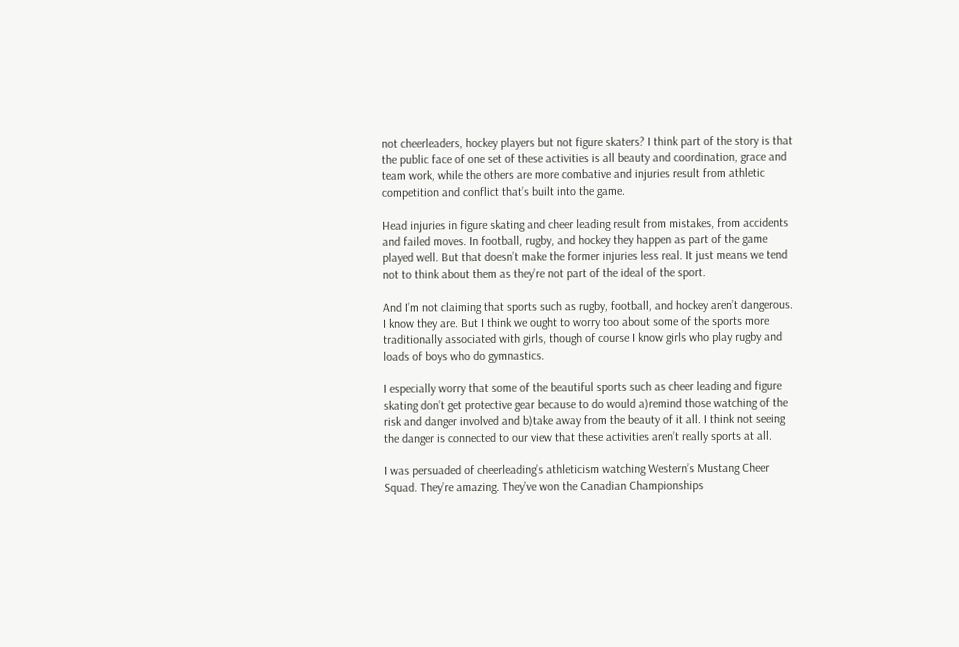not cheerleaders, hockey players but not figure skaters? I think part of the story is that the public face of one set of these activities is all beauty and coordination, grace and team work, while the others are more combative and injuries result from athletic competition and conflict that’s built into the game.

Head injuries in figure skating and cheer leading result from mistakes, from accidents and failed moves. In football, rugby, and hockey they happen as part of the game played well. But that doesn’t make the former injuries less real. It just means we tend not to think about them as they’re not part of the ideal of the sport.

And I’m not claiming that sports such as rugby, football, and hockey aren’t dangerous. I know they are. But I think we ought to worry too about some of the sports more traditionally associated with girls, though of course I know girls who play rugby and loads of boys who do gymnastics.

I especially worry that some of the beautiful sports such as cheer leading and figure skating don’t get protective gear because to do would a)remind those watching of the risk and danger involved and b)take away from the beauty of it all. I think not seeing the danger is connected to our view that these activities aren’t really sports at all.

I was persuaded of cheerleading’s athleticism watching Western’s Mustang Cheer Squad. They’re amazing. They’ve won the Canadian Championships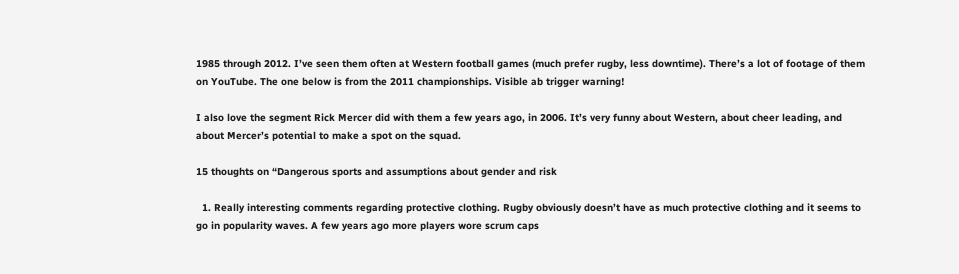1985 through 2012. I’ve seen them often at Western football games (much prefer rugby, less downtime). There’s a lot of footage of them on YouTube. The one below is from the 2011 championships. Visible ab trigger warning!

I also love the segment Rick Mercer did with them a few years ago, in 2006. It’s very funny about Western, about cheer leading, and about Mercer’s potential to make a spot on the squad.

15 thoughts on “Dangerous sports and assumptions about gender and risk

  1. Really interesting comments regarding protective clothing. Rugby obviously doesn’t have as much protective clothing and it seems to go in popularity waves. A few years ago more players wore scrum caps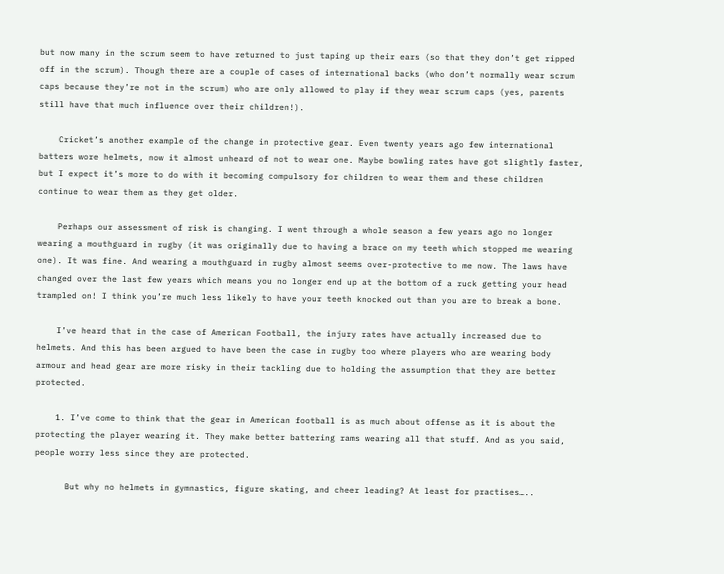but now many in the scrum seem to have returned to just taping up their ears (so that they don’t get ripped off in the scrum). Though there are a couple of cases of international backs (who don’t normally wear scrum caps because they’re not in the scrum) who are only allowed to play if they wear scrum caps (yes, parents still have that much influence over their children!).

    Cricket’s another example of the change in protective gear. Even twenty years ago few international batters wore helmets, now it almost unheard of not to wear one. Maybe bowling rates have got slightly faster, but I expect it’s more to do with it becoming compulsory for children to wear them and these children continue to wear them as they get older.

    Perhaps our assessment of risk is changing. I went through a whole season a few years ago no longer wearing a mouthguard in rugby (it was originally due to having a brace on my teeth which stopped me wearing one). It was fine. And wearing a mouthguard in rugby almost seems over-protective to me now. The laws have changed over the last few years which means you no longer end up at the bottom of a ruck getting your head trampled on! I think you’re much less likely to have your teeth knocked out than you are to break a bone.

    I’ve heard that in the case of American Football, the injury rates have actually increased due to helmets. And this has been argued to have been the case in rugby too where players who are wearing body armour and head gear are more risky in their tackling due to holding the assumption that they are better protected.

    1. I’ve come to think that the gear in American football is as much about offense as it is about the protecting the player wearing it. They make better battering rams wearing all that stuff. And as you said, people worry less since they are protected.

      But why no helmets in gymnastics, figure skating, and cheer leading? At least for practises…..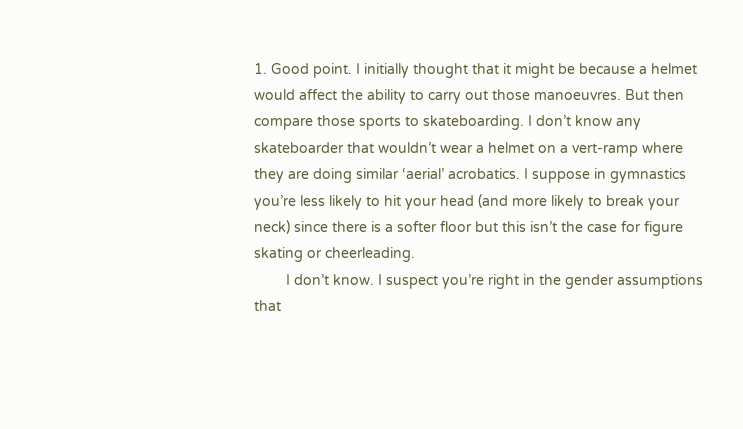1. Good point. I initially thought that it might be because a helmet would affect the ability to carry out those manoeuvres. But then compare those sports to skateboarding. I don’t know any skateboarder that wouldn’t wear a helmet on a vert-ramp where they are doing similar ‘aerial’ acrobatics. I suppose in gymnastics you’re less likely to hit your head (and more likely to break your neck) since there is a softer floor but this isn’t the case for figure skating or cheerleading.
        I don’t know. I suspect you’re right in the gender assumptions that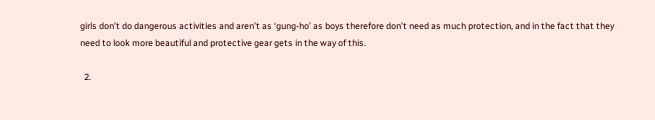girls don’t do dangerous activities and aren’t as ‘gung-ho’ as boys therefore don’t need as much protection, and in the fact that they need to look more beautiful and protective gear gets in the way of this.

  2.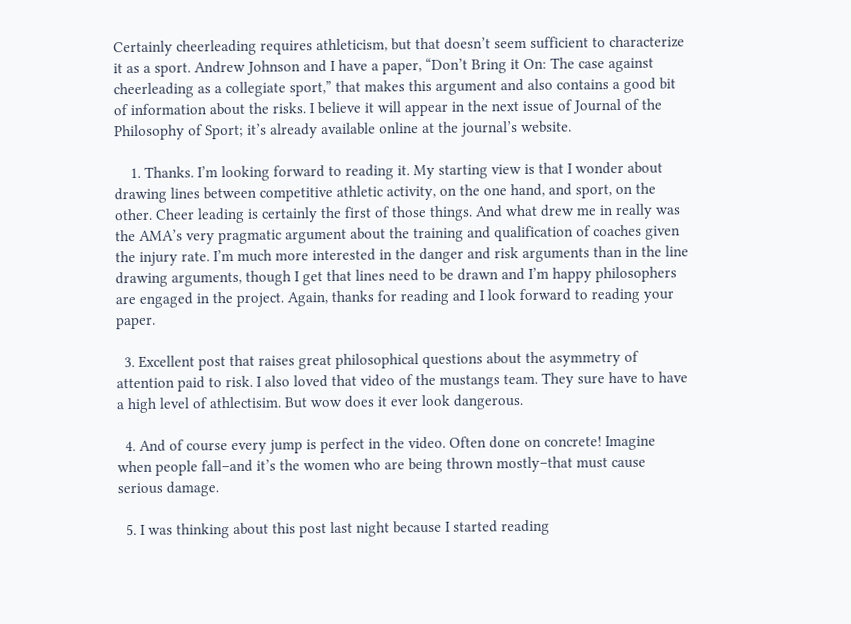Certainly cheerleading requires athleticism, but that doesn’t seem sufficient to characterize it as a sport. Andrew Johnson and I have a paper, “Don’t Bring it On: The case against cheerleading as a collegiate sport,” that makes this argument and also contains a good bit of information about the risks. I believe it will appear in the next issue of Journal of the Philosophy of Sport; it’s already available online at the journal’s website.

    1. Thanks. I’m looking forward to reading it. My starting view is that I wonder about drawing lines between competitive athletic activity, on the one hand, and sport, on the other. Cheer leading is certainly the first of those things. And what drew me in really was the AMA’s very pragmatic argument about the training and qualification of coaches given the injury rate. I’m much more interested in the danger and risk arguments than in the line drawing arguments, though I get that lines need to be drawn and I’m happy philosophers are engaged in the project. Again, thanks for reading and I look forward to reading your paper.

  3. Excellent post that raises great philosophical questions about the asymmetry of attention paid to risk. I also loved that video of the mustangs team. They sure have to have a high level of athlectisim. But wow does it ever look dangerous.

  4. And of course every jump is perfect in the video. Often done on concrete! Imagine when people fall–and it’s the women who are being thrown mostly–that must cause serious damage.

  5. I was thinking about this post last night because I started reading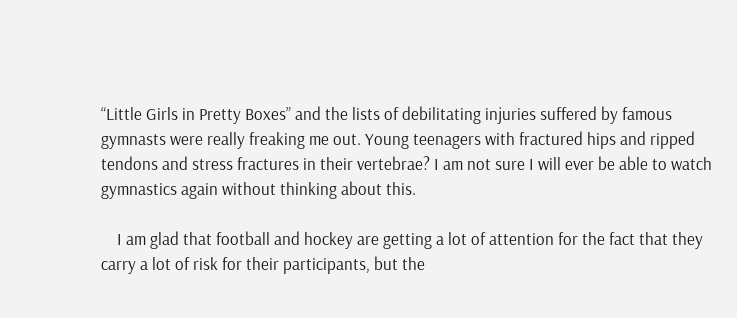“Little Girls in Pretty Boxes” and the lists of debilitating injuries suffered by famous gymnasts were really freaking me out. Young teenagers with fractured hips and ripped tendons and stress fractures in their vertebrae? I am not sure I will ever be able to watch gymnastics again without thinking about this.

    I am glad that football and hockey are getting a lot of attention for the fact that they carry a lot of risk for their participants, but the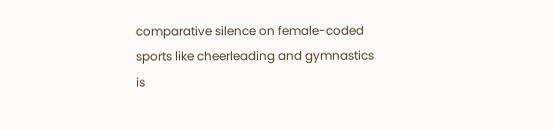comparative silence on female-coded sports like cheerleading and gymnastics is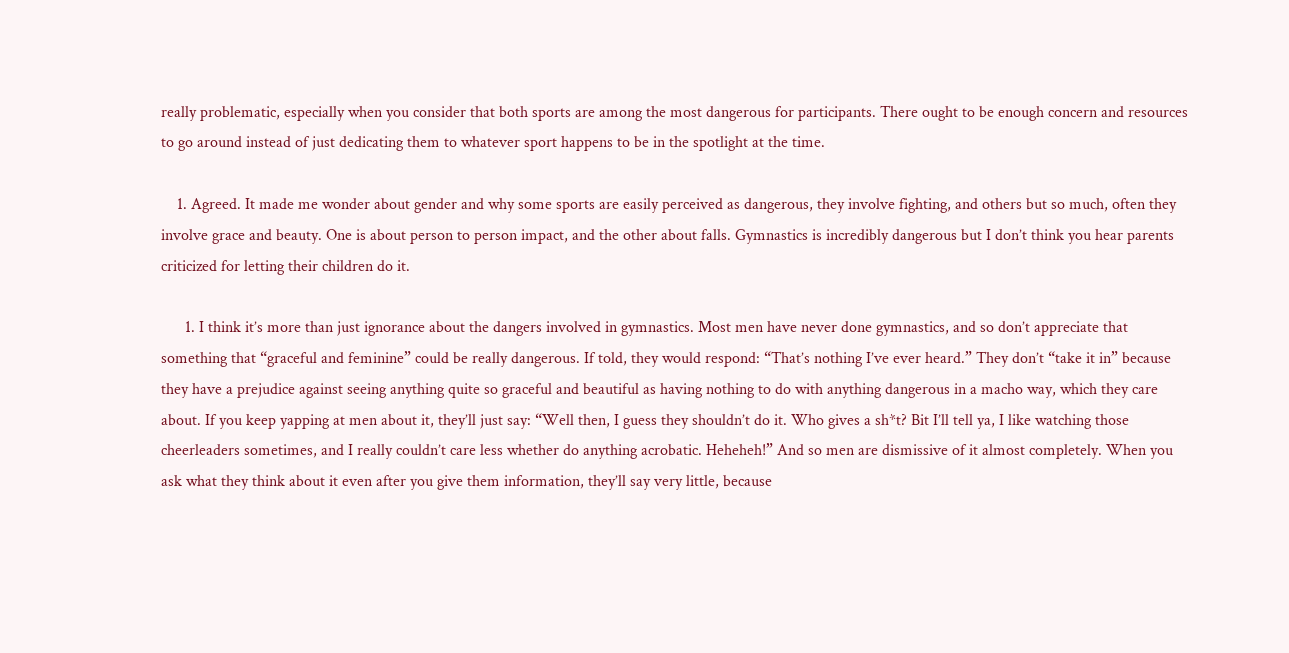really problematic, especially when you consider that both sports are among the most dangerous for participants. There ought to be enough concern and resources to go around instead of just dedicating them to whatever sport happens to be in the spotlight at the time.

    1. Agreed. It made me wonder about gender and why some sports are easily perceived as dangerous, they involve fighting, and others but so much, often they involve grace and beauty. One is about person to person impact, and the other about falls. Gymnastics is incredibly dangerous but I don’t think you hear parents criticized for letting their children do it.

      1. I think it’s more than just ignorance about the dangers involved in gymnastics. Most men have never done gymnastics, and so don’t appreciate that something that “graceful and feminine” could be really dangerous. If told, they would respond: “That’s nothing I’ve ever heard.” They don’t “take it in” because they have a prejudice against seeing anything quite so graceful and beautiful as having nothing to do with anything dangerous in a macho way, which they care about. If you keep yapping at men about it, they’ll just say: “Well then, I guess they shouldn’t do it. Who gives a sh*t? Bit I’ll tell ya, I like watching those cheerleaders sometimes, and I really couldn’t care less whether do anything acrobatic. Heheheh!” And so men are dismissive of it almost completely. When you ask what they think about it even after you give them information, they’ll say very little, because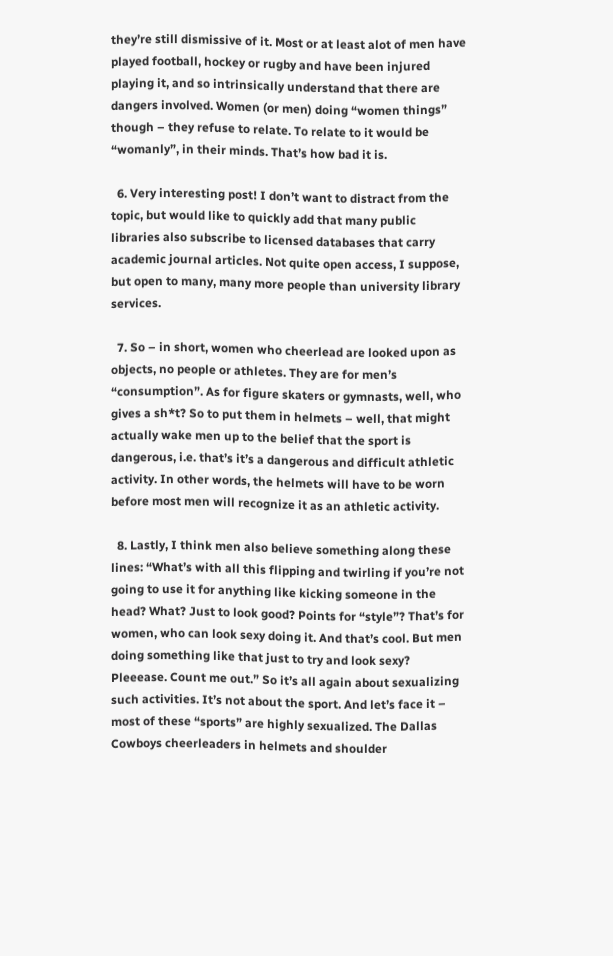they’re still dismissive of it. Most or at least alot of men have played football, hockey or rugby and have been injured playing it, and so intrinsically understand that there are dangers involved. Women (or men) doing “women things” though – they refuse to relate. To relate to it would be “womanly”, in their minds. That’s how bad it is.

  6. Very interesting post! I don’t want to distract from the topic, but would like to quickly add that many public libraries also subscribe to licensed databases that carry academic journal articles. Not quite open access, I suppose, but open to many, many more people than university library services.

  7. So – in short, women who cheerlead are looked upon as objects, no people or athletes. They are for men’s “consumption”. As for figure skaters or gymnasts, well, who gives a sh*t? So to put them in helmets – well, that might actually wake men up to the belief that the sport is dangerous, i.e. that’s it’s a dangerous and difficult athletic activity. In other words, the helmets will have to be worn before most men will recognize it as an athletic activity.

  8. Lastly, I think men also believe something along these lines: “What’s with all this flipping and twirling if you’re not going to use it for anything like kicking someone in the head? What? Just to look good? Points for “style”? That’s for women, who can look sexy doing it. And that’s cool. But men doing something like that just to try and look sexy? Pleeease. Count me out.” So it’s all again about sexualizing such activities. It’s not about the sport. And let’s face it – most of these “sports” are highly sexualized. The Dallas Cowboys cheerleaders in helmets and shoulder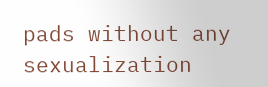pads without any sexualization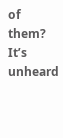of them? It’s unheard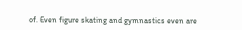of. Even figure skating and gymnastics even are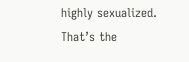highly sexualized. That’s the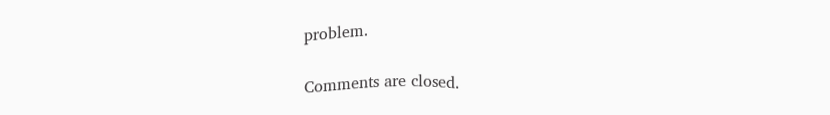problem.

Comments are closed.